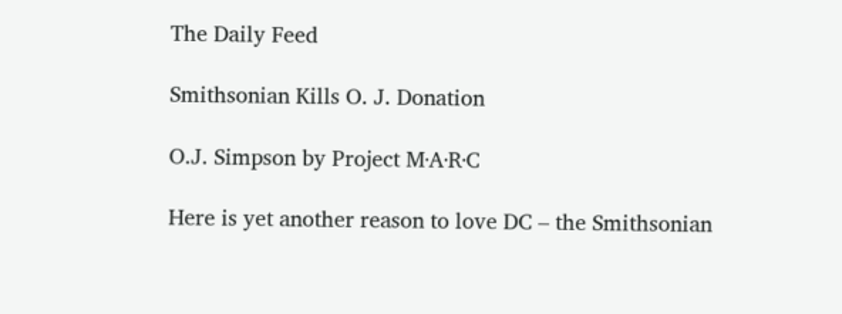The Daily Feed

Smithsonian Kills O. J. Donation

O.J. Simpson by Project M·A·R·C

Here is yet another reason to love DC – the Smithsonian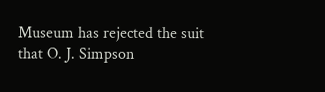Museum has rejected the suit that O. J. Simpson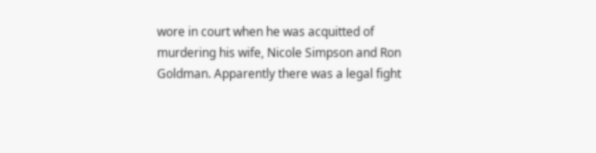wore in court when he was acquitted of murdering his wife, Nicole Simpson and Ron Goldman. Apparently there was a legal fight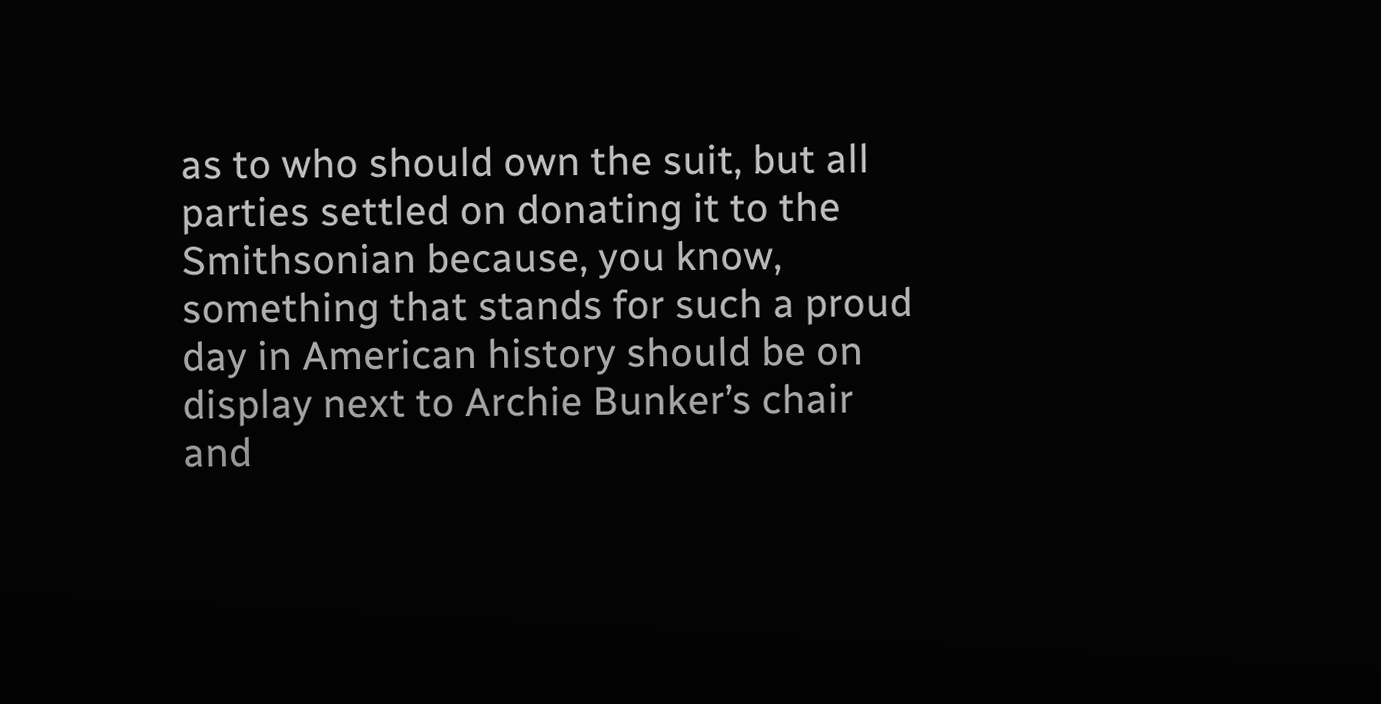as to who should own the suit, but all parties settled on donating it to the Smithsonian because, you know, something that stands for such a proud day in American history should be on display next to Archie Bunker’s chair and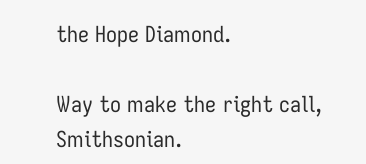the Hope Diamond.

Way to make the right call, Smithsonian.